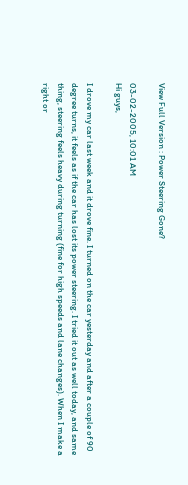View Full Version : Power Steering Gone?

03-02-2005, 10:01 AM
Hi guys,

I drove my car last week and it drove fine. I turned on the car yesterday and after a couple of 90 degree turns, it feels as if the car has lost its power steering. I tried it out as well today, and same thing, steering feels heavy during turning (fine for high speeds and lane changes). When I make a right or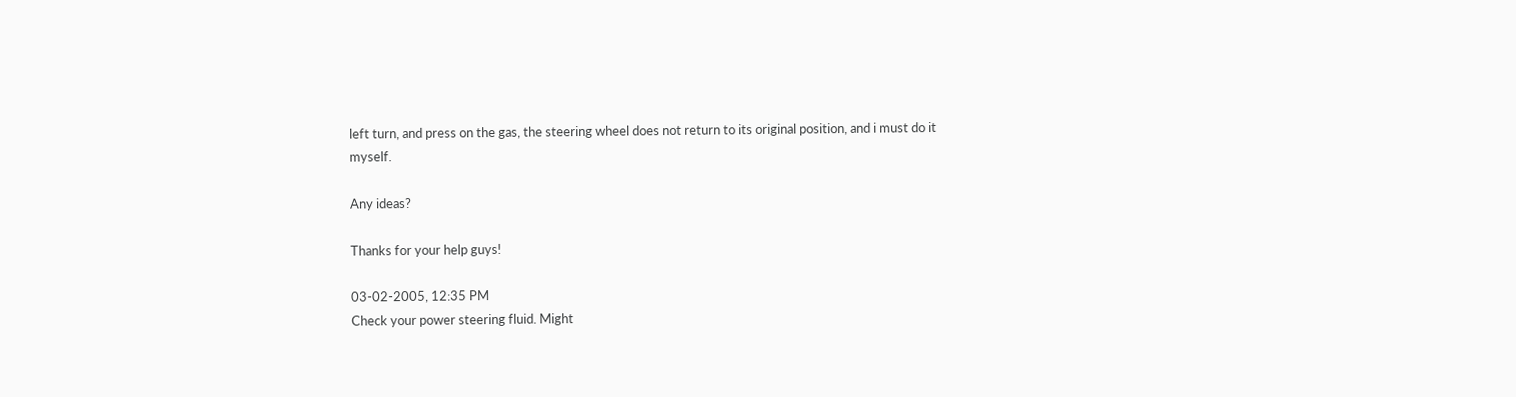left turn, and press on the gas, the steering wheel does not return to its original position, and i must do it myself.

Any ideas?

Thanks for your help guys!

03-02-2005, 12:35 PM
Check your power steering fluid. Might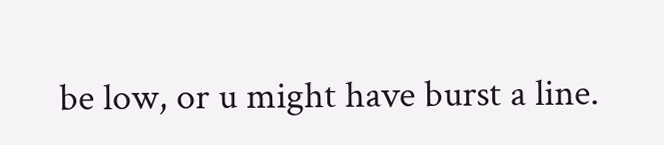be low, or u might have burst a line.